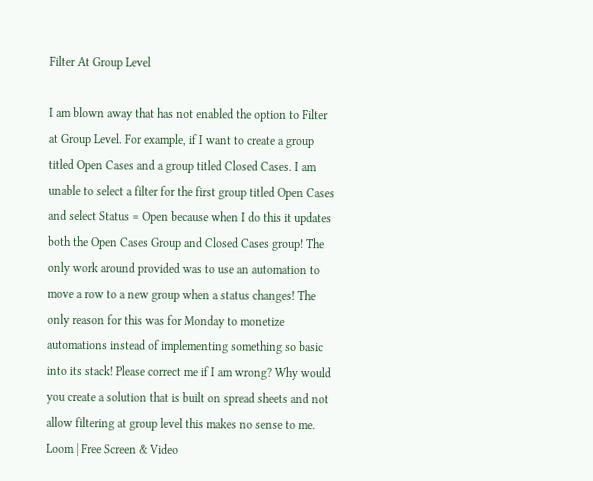Filter At Group Level

I am blown away that has not enabled the option to Filter at Group Level. For example, if I want to create a group titled Open Cases and a group titled Closed Cases. I am unable to select a filter for the first group titled Open Cases and select Status = Open because when I do this it updates both the Open Cases Group and Closed Cases group! The only work around provided was to use an automation to move a row to a new group when a status changes! The only reason for this was for Monday to monetize automations instead of implementing something so basic into its stack! Please correct me if I am wrong? Why would you create a solution that is built on spread sheets and not allow filtering at group level this makes no sense to me. Loom | Free Screen & Video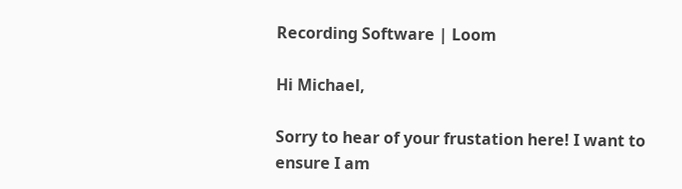Recording Software | Loom

Hi Michael,

Sorry to hear of your frustation here! I want to ensure I am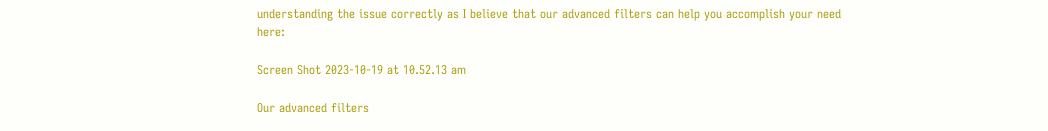understanding the issue correctly as I believe that our advanced filters can help you accomplish your need here:

Screen Shot 2023-10-19 at 10.52.13 am

Our advanced filters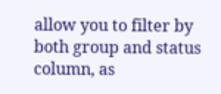allow you to filter by both group and status column, as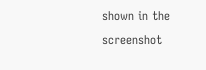shown in the screenshot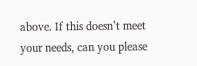above. If this doesn’t meet your needs, can you please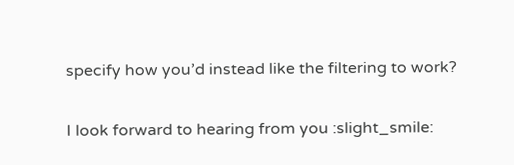specify how you’d instead like the filtering to work?

I look forward to hearing from you :slight_smile: